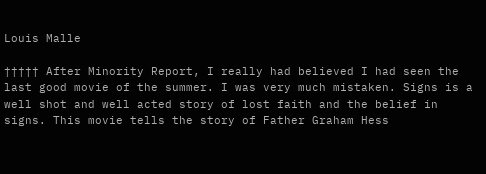Louis Malle

††††† After Minority Report, I really had believed I had seen the last good movie of the summer. I was very much mistaken. Signs is a well shot and well acted story of lost faith and the belief in signs. This movie tells the story of Father Graham Hess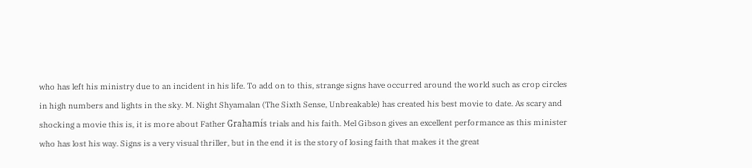who has left his ministry due to an incident in his life. To add on to this, strange signs have occurred around the world such as crop circles in high numbers and lights in the sky. M. Night Shyamalan (The Sixth Sense, Unbreakable) has created his best movie to date. As scary and shocking a movie this is, it is more about Father Grahamís trials and his faith. Mel Gibson gives an excellent performance as this minister who has lost his way. Signs is a very visual thriller, but in the end it is the story of losing faith that makes it the great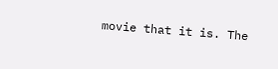movie that it is. The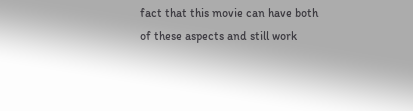fact that this movie can have both of these aspects and still work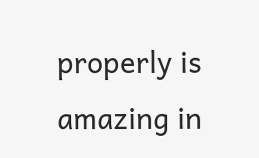properly is amazing in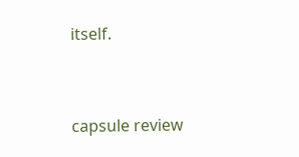itself.


capsule review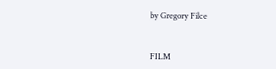by Gregory Filce


FILM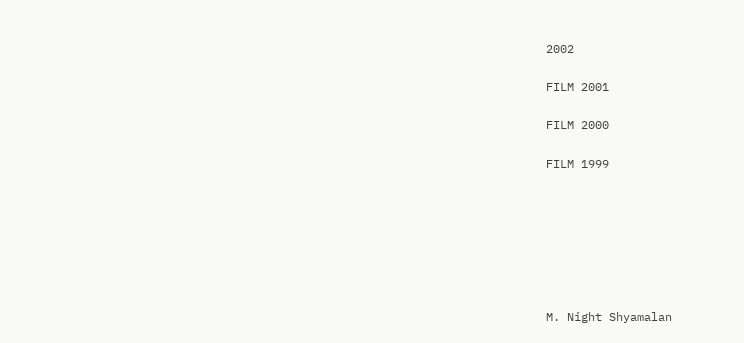2002

FILM 2001

FILM 2000

FILM 1999







M. Night Shyamalan